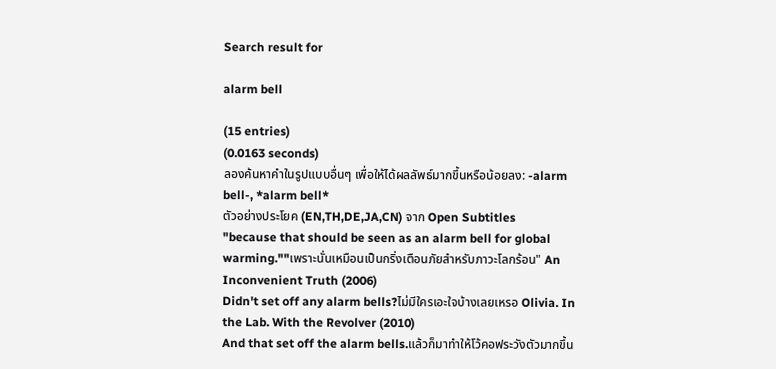Search result for

alarm bell

(15 entries)
(0.0163 seconds)
ลองค้นหาคำในรูปแบบอื่นๆ เพื่อให้ได้ผลลัพธ์มากขึ้นหรือน้อยลง: -alarm bell-, *alarm bell*
ตัวอย่างประโยค (EN,TH,DE,JA,CN) จาก Open Subtitles
"because that should be seen as an alarm bell for global warming.""เพราะนั่นเหมือนเป็นกริ่งเตือนภัยสำหรับภาวะโลกร้อน" An Inconvenient Truth (2006)
Didn't set off any alarm bells?ไม่มีใครเอะใจบ้างเลยเหรอ Olivia. In the Lab. With the Revolver (2010)
And that set off the alarm bells.แล้วก็มาทำให้โว้คอฟระวังตัวมากขึ้น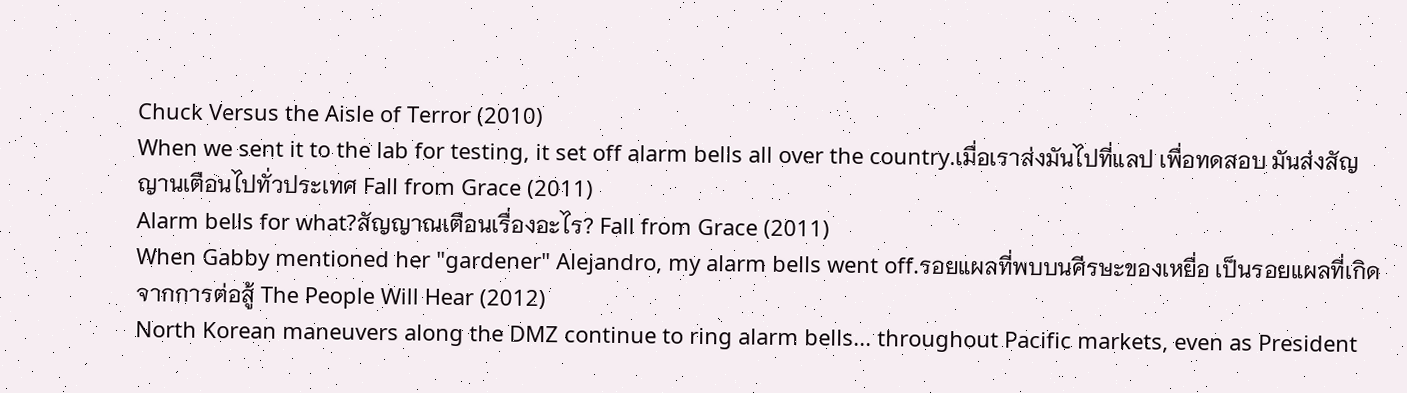Chuck Versus the Aisle of Terror (2010)
When we sent it to the lab for testing, it set off alarm bells all over the country.เมื่อเราส่งมันไปที่แลป เพื่อทดสอบ มันส่งสัญญานเตือนไปทั่วประเทศ Fall from Grace (2011)
Alarm bells for what?สัญญาณเตือนเรื่องอะไร? Fall from Grace (2011)
When Gabby mentioned her "gardener" Alejandro, my alarm bells went off.รอยแผลที่พบบนศีรษะของเหยื่อ เป็นรอยแผลที่เกิดจากการต่อสู้ The People Will Hear (2012)
North Korean maneuvers along the DMZ continue to ring alarm bells... throughout Pacific markets, even as President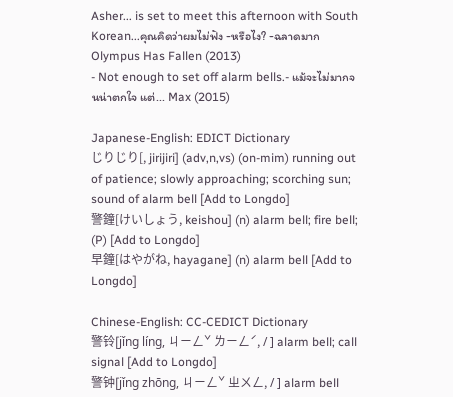Asher... is set to meet this afternoon with South Korean...คุณคิดว่าผมไม่ฟัง -หรือไง? -ฉลาดมาก Olympus Has Fallen (2013)
- Not enough to set off alarm bells.- แม้จะไม่มากจนน่าตกใจ แต่... Max (2015)

Japanese-English: EDICT Dictionary
じりじり[, jirijiri] (adv,n,vs) (on-mim) running out of patience; slowly approaching; scorching sun; sound of alarm bell [Add to Longdo]
警鐘[けいしょう, keishou] (n) alarm bell; fire bell; (P) [Add to Longdo]
早鐘[はやがね, hayagane] (n) alarm bell [Add to Longdo]

Chinese-English: CC-CEDICT Dictionary
警铃[jǐng líng, ㄐㄧㄥˇ ㄌㄧㄥˊ, / ] alarm bell; call signal [Add to Longdo]
警钟[jǐng zhōng, ㄐㄧㄥˇ ㄓㄨㄥ, / ] alarm bell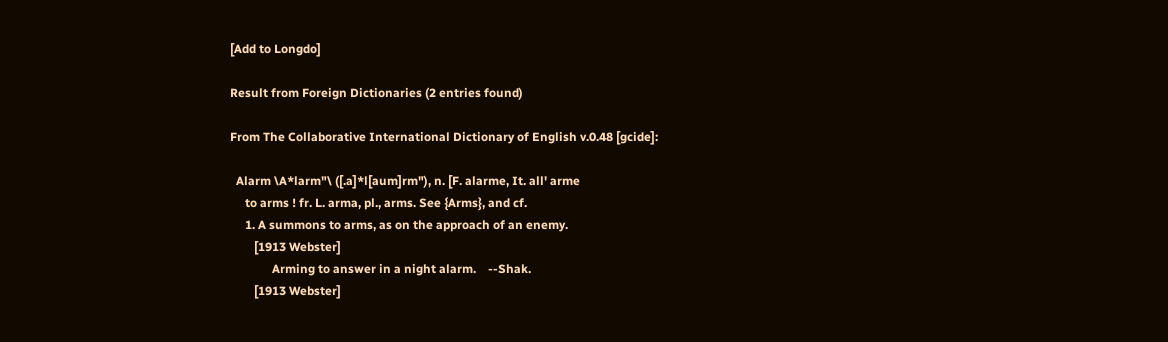[Add to Longdo]

Result from Foreign Dictionaries (2 entries found)

From The Collaborative International Dictionary of English v.0.48 [gcide]:

  Alarm \A*larm"\ ([.a]*l[aum]rm"), n. [F. alarme, It. all' arme
     to arms ! fr. L. arma, pl., arms. See {Arms}, and cf.
     1. A summons to arms, as on the approach of an enemy.
        [1913 Webster]
              Arming to answer in a night alarm.    --Shak.
        [1913 Webster]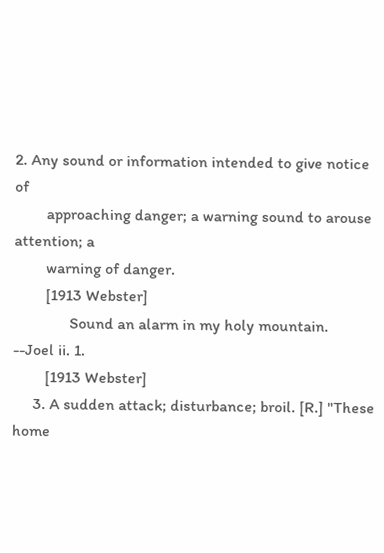2. Any sound or information intended to give notice of
        approaching danger; a warning sound to arouse attention; a
        warning of danger.
        [1913 Webster]
              Sound an alarm in my holy mountain.   --Joel ii. 1.
        [1913 Webster]
     3. A sudden attack; disturbance; broil. [R.] "These home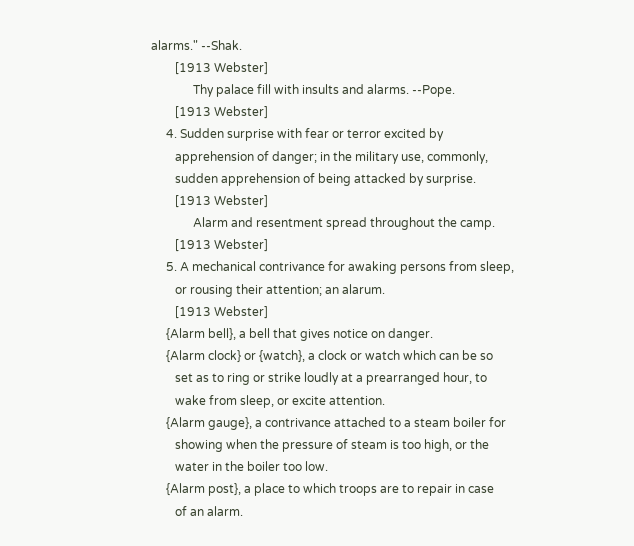alarms." --Shak.
        [1913 Webster]
              Thy palace fill with insults and alarms. --Pope.
        [1913 Webster]
     4. Sudden surprise with fear or terror excited by
        apprehension of danger; in the military use, commonly,
        sudden apprehension of being attacked by surprise.
        [1913 Webster]
              Alarm and resentment spread throughout the camp.
        [1913 Webster]
     5. A mechanical contrivance for awaking persons from sleep,
        or rousing their attention; an alarum.
        [1913 Webster]
     {Alarm bell}, a bell that gives notice on danger.
     {Alarm clock} or {watch}, a clock or watch which can be so
        set as to ring or strike loudly at a prearranged hour, to
        wake from sleep, or excite attention.
     {Alarm gauge}, a contrivance attached to a steam boiler for
        showing when the pressure of steam is too high, or the
        water in the boiler too low.
     {Alarm post}, a place to which troops are to repair in case
        of an alarm.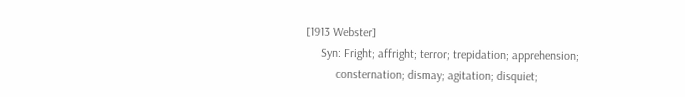[1913 Webster]
     Syn: Fright; affright; terror; trepidation; apprehension;
          consternation; dismay; agitation; disquiet;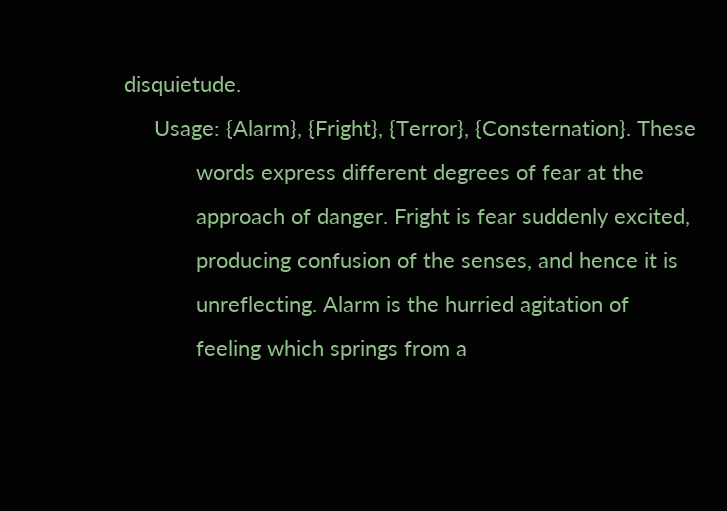disquietude.
     Usage: {Alarm}, {Fright}, {Terror}, {Consternation}. These
            words express different degrees of fear at the
            approach of danger. Fright is fear suddenly excited,
            producing confusion of the senses, and hence it is
            unreflecting. Alarm is the hurried agitation of
            feeling which springs from a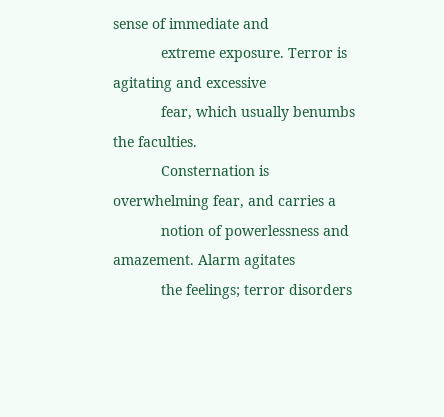sense of immediate and
            extreme exposure. Terror is agitating and excessive
            fear, which usually benumbs the faculties.
            Consternation is overwhelming fear, and carries a
            notion of powerlessness and amazement. Alarm agitates
            the feelings; terror disorders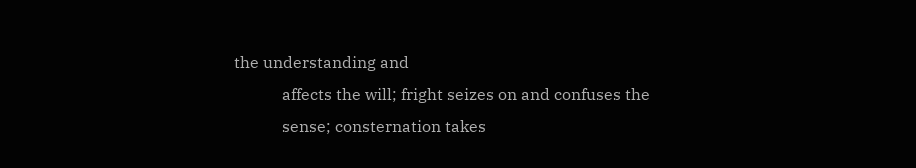the understanding and
            affects the will; fright seizes on and confuses the
            sense; consternation takes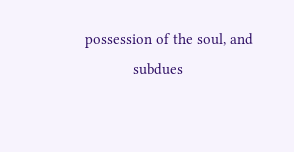possession of the soul, and
            subdues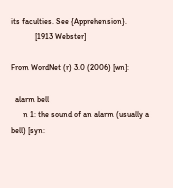its faculties. See {Apprehension}.
            [1913 Webster]

From WordNet (r) 3.0 (2006) [wn]:

  alarm bell
      n 1: the sound of an alarm (usually a bell) [syn: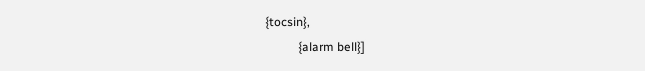{tocsin},
           {alarm bell}]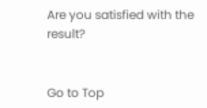Are you satisfied with the result?


Go to Top